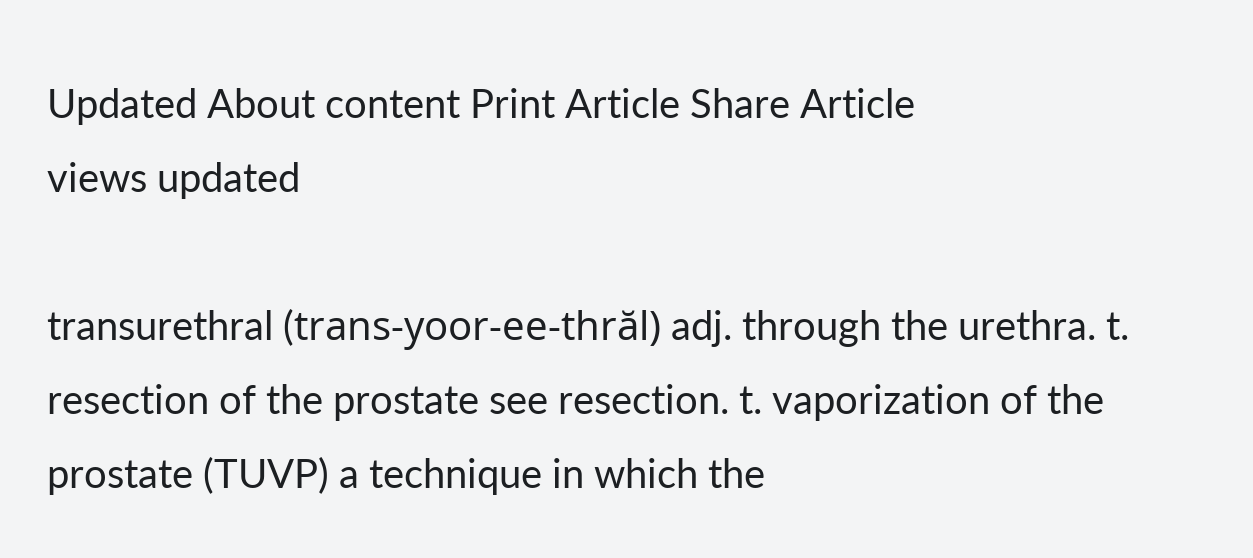Updated About content Print Article Share Article
views updated

transurethral (trans-yoor-ee-thrăl) adj. through the urethra. t. resection of the prostate see resection. t. vaporization of the prostate (TUVP) a technique in which the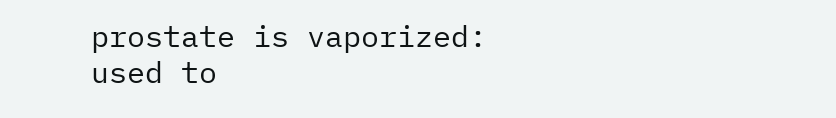prostate is vaporized: used to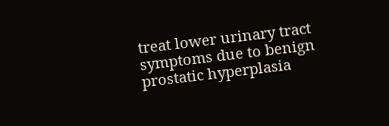treat lower urinary tract symptoms due to benign prostatic hyperplasia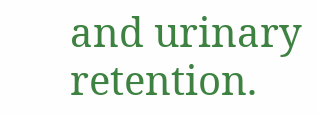and urinary retention.